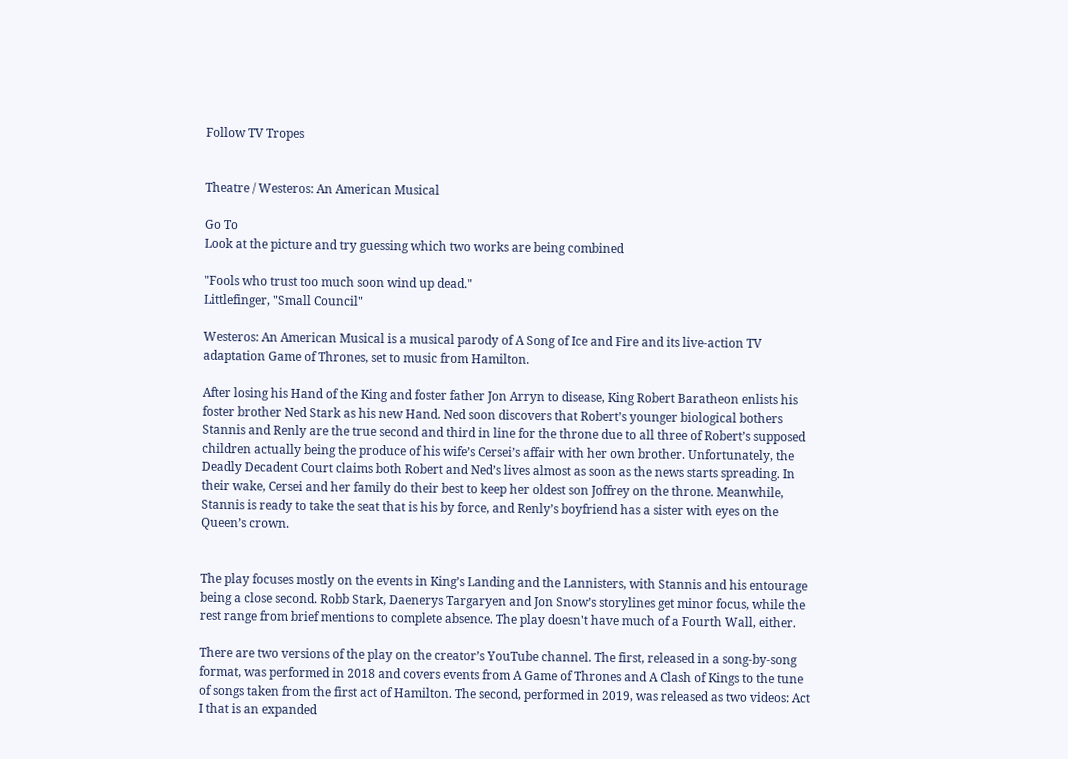Follow TV Tropes


Theatre / Westeros: An American Musical

Go To
Look at the picture and try guessing which two works are being combined

"Fools who trust too much soon wind up dead."
Littlefinger, "Small Council"

Westeros: An American Musical is a musical parody of A Song of Ice and Fire and its live-action TV adaptation Game of Thrones, set to music from Hamilton.

After losing his Hand of the King and foster father Jon Arryn to disease, King Robert Baratheon enlists his foster brother Ned Stark as his new Hand. Ned soon discovers that Robert’s younger biological bothers Stannis and Renly are the true second and third in line for the throne due to all three of Robert’s supposed children actually being the produce of his wife’s Cersei’s affair with her own brother. Unfortunately, the Deadly Decadent Court claims both Robert and Ned’s lives almost as soon as the news starts spreading. In their wake, Cersei and her family do their best to keep her oldest son Joffrey on the throne. Meanwhile, Stannis is ready to take the seat that is his by force, and Renly’s boyfriend has a sister with eyes on the Queen’s crown.


The play focuses mostly on the events in King’s Landing and the Lannisters, with Stannis and his entourage being a close second. Robb Stark, Daenerys Targaryen and Jon Snow’s storylines get minor focus, while the rest range from brief mentions to complete absence. The play doesn't have much of a Fourth Wall, either.

There are two versions of the play on the creator’s YouTube channel. The first, released in a song-by-song format, was performed in 2018 and covers events from A Game of Thrones and A Clash of Kings to the tune of songs taken from the first act of Hamilton. The second, performed in 2019, was released as two videos: Act I that is an expanded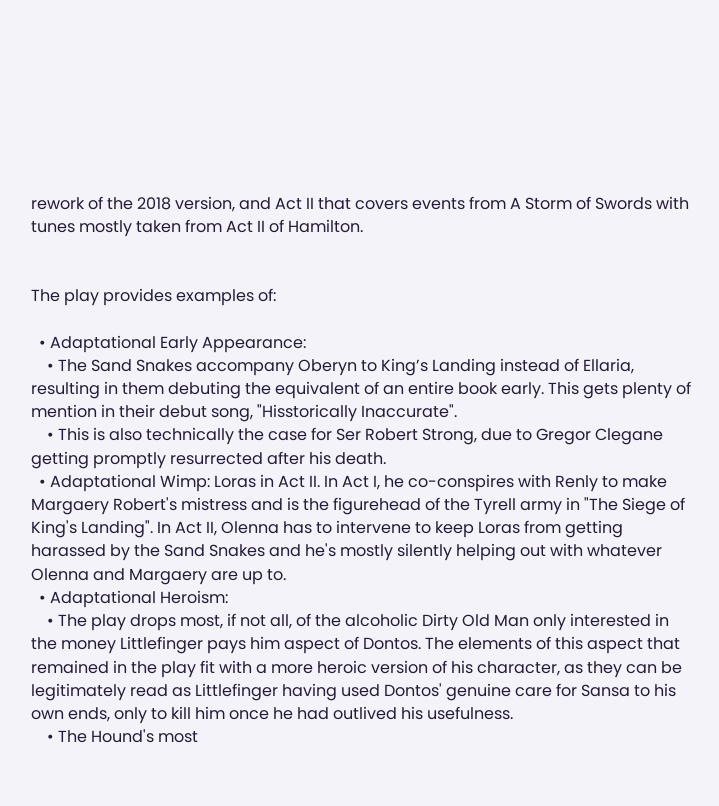rework of the 2018 version, and Act II that covers events from A Storm of Swords with tunes mostly taken from Act II of Hamilton.


The play provides examples of:

  • Adaptational Early Appearance:
    • The Sand Snakes accompany Oberyn to King’s Landing instead of Ellaria, resulting in them debuting the equivalent of an entire book early. This gets plenty of mention in their debut song, "Hisstorically Inaccurate".
    • This is also technically the case for Ser Robert Strong, due to Gregor Clegane getting promptly resurrected after his death.
  • Adaptational Wimp: Loras in Act II. In Act I, he co-conspires with Renly to make Margaery Robert's mistress and is the figurehead of the Tyrell army in "The Siege of King's Landing". In Act II, Olenna has to intervene to keep Loras from getting harassed by the Sand Snakes and he's mostly silently helping out with whatever Olenna and Margaery are up to.
  • Adaptational Heroism:
    • The play drops most, if not all, of the alcoholic Dirty Old Man only interested in the money Littlefinger pays him aspect of Dontos. The elements of this aspect that remained in the play fit with a more heroic version of his character, as they can be legitimately read as Littlefinger having used Dontos' genuine care for Sansa to his own ends, only to kill him once he had outlived his usefulness.
    • The Hound's most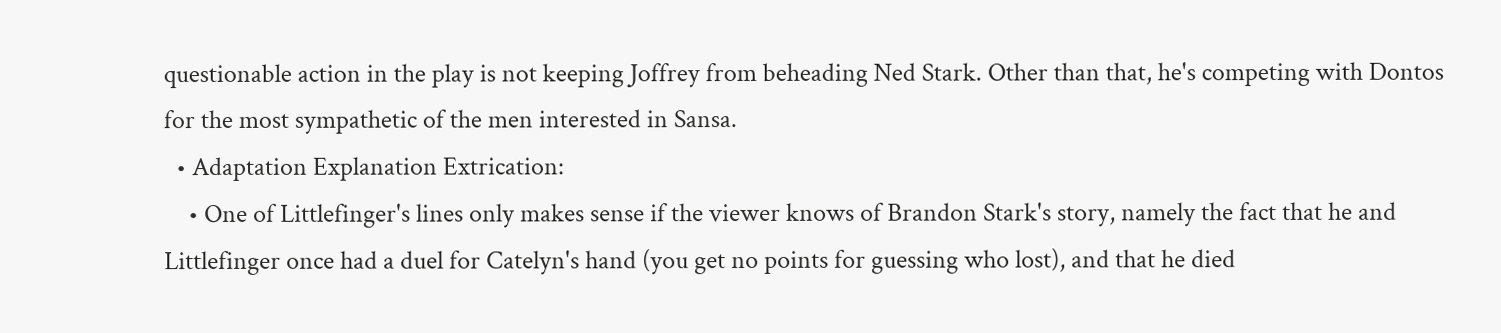questionable action in the play is not keeping Joffrey from beheading Ned Stark. Other than that, he's competing with Dontos for the most sympathetic of the men interested in Sansa.
  • Adaptation Explanation Extrication:
    • One of Littlefinger's lines only makes sense if the viewer knows of Brandon Stark's story, namely the fact that he and Littlefinger once had a duel for Catelyn's hand (you get no points for guessing who lost), and that he died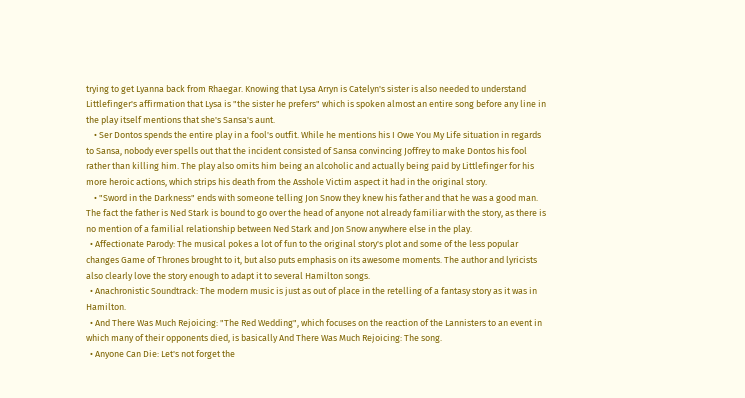trying to get Lyanna back from Rhaegar. Knowing that Lysa Arryn is Catelyn's sister is also needed to understand Littlefinger's affirmation that Lysa is "the sister he prefers" which is spoken almost an entire song before any line in the play itself mentions that she's Sansa's aunt.
    • Ser Dontos spends the entire play in a fool's outfit. While he mentions his I Owe You My Life situation in regards to Sansa, nobody ever spells out that the incident consisted of Sansa convincing Joffrey to make Dontos his fool rather than killing him. The play also omits him being an alcoholic and actually being paid by Littlefinger for his more heroic actions, which strips his death from the Asshole Victim aspect it had in the original story.
    • "Sword in the Darkness" ends with someone telling Jon Snow they knew his father and that he was a good man. The fact the father is Ned Stark is bound to go over the head of anyone not already familiar with the story, as there is no mention of a familial relationship between Ned Stark and Jon Snow anywhere else in the play.
  • Affectionate Parody: The musical pokes a lot of fun to the original story's plot and some of the less popular changes Game of Thrones brought to it, but also puts emphasis on its awesome moments. The author and lyricists also clearly love the story enough to adapt it to several Hamilton songs.
  • Anachronistic Soundtrack: The modern music is just as out of place in the retelling of a fantasy story as it was in Hamilton.
  • And There Was Much Rejoicing: "The Red Wedding", which focuses on the reaction of the Lannisters to an event in which many of their opponents died, is basically And There Was Much Rejoicing: The song.
  • Anyone Can Die: Let's not forget the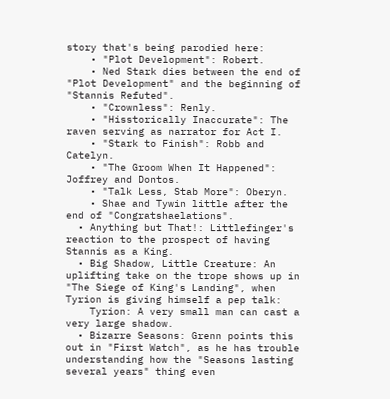story that's being parodied here:
    • "Plot Development": Robert.
    • Ned Stark dies between the end of "Plot Development" and the beginning of "Stannis Refuted".
    • "Crownless": Renly.
    • "Hisstorically Inaccurate": The raven serving as narrator for Act I.
    • "Stark to Finish": Robb and Catelyn.
    • "The Groom When It Happened": Joffrey and Dontos.
    • "Talk Less, Stab More": Oberyn.
    • Shae and Tywin little after the end of "Congratshaelations".
  • Anything but That!: Littlefinger's reaction to the prospect of having Stannis as a King.
  • Big Shadow, Little Creature: An uplifting take on the trope shows up in "The Siege of King's Landing", when Tyrion is giving himself a pep talk:
    Tyrion: A very small man can cast a very large shadow.
  • Bizarre Seasons: Grenn points this out in "First Watch", as he has trouble understanding how the "Seasons lasting several years" thing even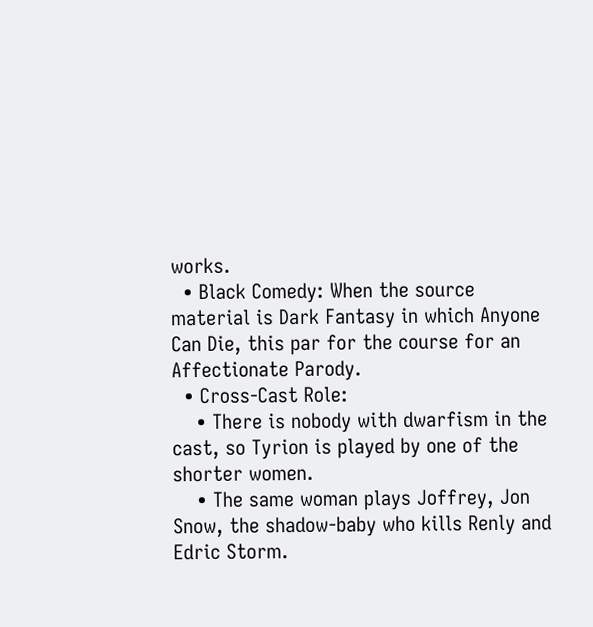works.
  • Black Comedy: When the source material is Dark Fantasy in which Anyone Can Die, this par for the course for an Affectionate Parody.
  • Cross-Cast Role:
    • There is nobody with dwarfism in the cast, so Tyrion is played by one of the shorter women.
    • The same woman plays Joffrey, Jon Snow, the shadow-baby who kills Renly and Edric Storm.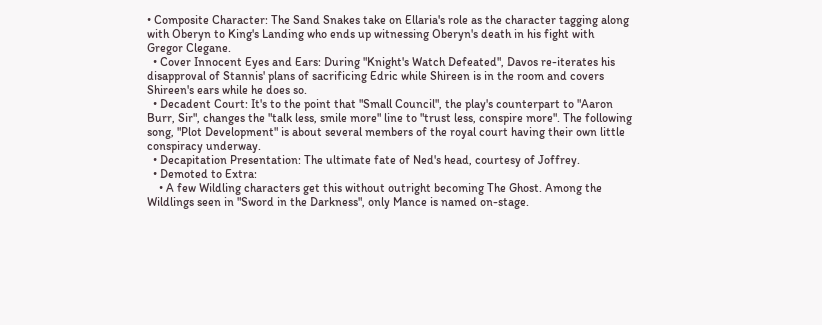• Composite Character: The Sand Snakes take on Ellaria's role as the character tagging along with Oberyn to King's Landing who ends up witnessing Oberyn's death in his fight with Gregor Clegane.
  • Cover Innocent Eyes and Ears: During "Knight's Watch Defeated", Davos re-iterates his disapproval of Stannis' plans of sacrificing Edric while Shireen is in the room and covers Shireen's ears while he does so.
  • Decadent Court: It's to the point that "Small Council", the play's counterpart to "Aaron Burr, Sir", changes the "talk less, smile more" line to "trust less, conspire more". The following song, "Plot Development" is about several members of the royal court having their own little conspiracy underway.
  • Decapitation Presentation: The ultimate fate of Ned's head, courtesy of Joffrey.
  • Demoted to Extra:
    • A few Wildling characters get this without outright becoming The Ghost. Among the Wildlings seen in "Sword in the Darkness", only Mance is named on-stage.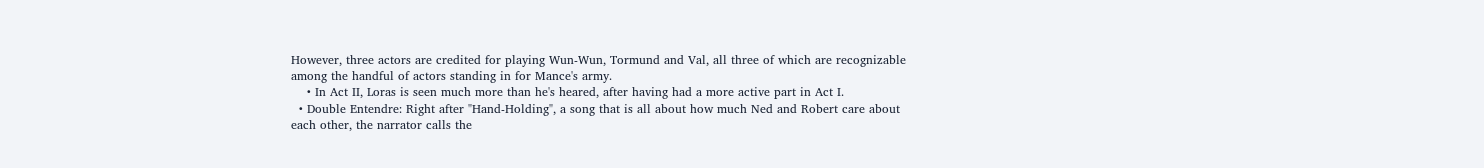However, three actors are credited for playing Wun-Wun, Tormund and Val, all three of which are recognizable among the handful of actors standing in for Mance's army.
    • In Act II, Loras is seen much more than he's heared, after having had a more active part in Act I.
  • Double Entendre: Right after "Hand-Holding", a song that is all about how much Ned and Robert care about each other, the narrator calls the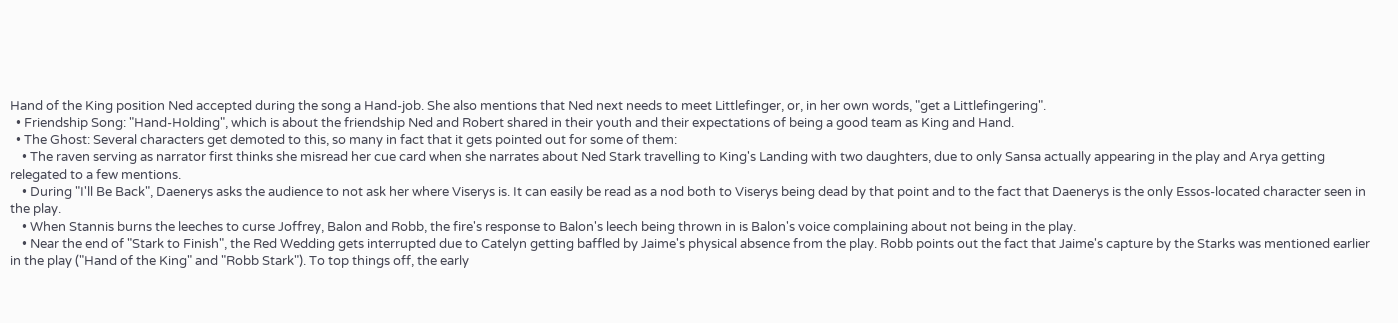Hand of the King position Ned accepted during the song a Hand-job. She also mentions that Ned next needs to meet Littlefinger, or, in her own words, "get a Littlefingering".
  • Friendship Song: "Hand-Holding", which is about the friendship Ned and Robert shared in their youth and their expectations of being a good team as King and Hand.
  • The Ghost: Several characters get demoted to this, so many in fact that it gets pointed out for some of them:
    • The raven serving as narrator first thinks she misread her cue card when she narrates about Ned Stark travelling to King's Landing with two daughters, due to only Sansa actually appearing in the play and Arya getting relegated to a few mentions.
    • During "I'll Be Back", Daenerys asks the audience to not ask her where Viserys is. It can easily be read as a nod both to Viserys being dead by that point and to the fact that Daenerys is the only Essos-located character seen in the play.
    • When Stannis burns the leeches to curse Joffrey, Balon and Robb, the fire's response to Balon's leech being thrown in is Balon's voice complaining about not being in the play.
    • Near the end of "Stark to Finish", the Red Wedding gets interrupted due to Catelyn getting baffled by Jaime's physical absence from the play. Robb points out the fact that Jaime's capture by the Starks was mentioned earlier in the play ("Hand of the King" and "Robb Stark"). To top things off, the early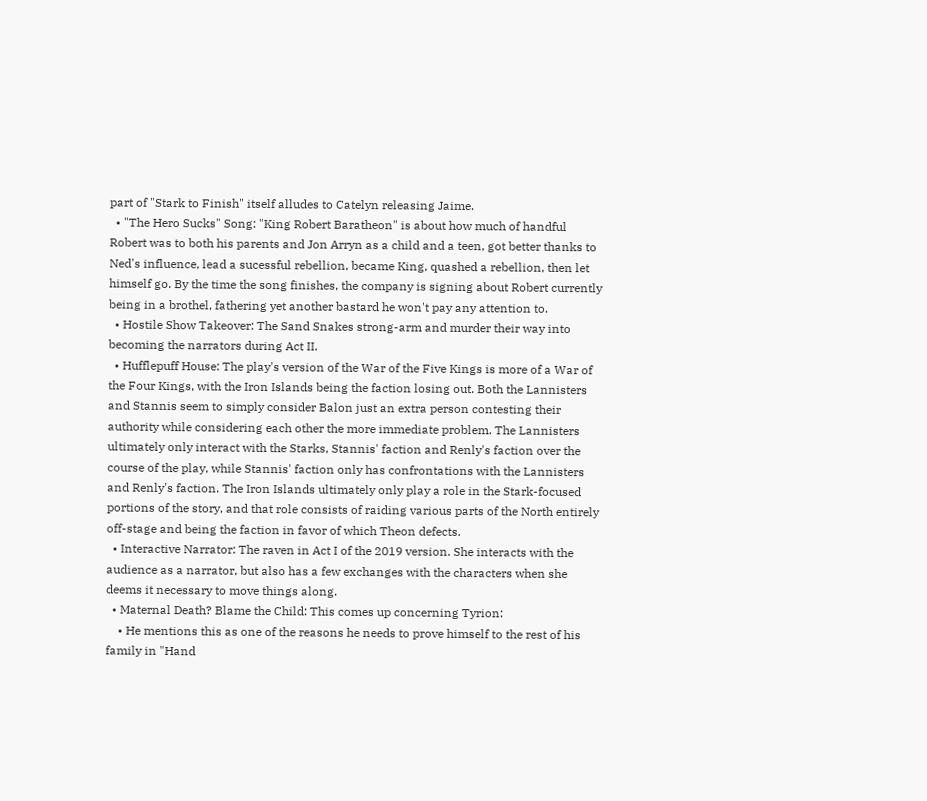part of "Stark to Finish" itself alludes to Catelyn releasing Jaime.
  • "The Hero Sucks" Song: "King Robert Baratheon" is about how much of handful Robert was to both his parents and Jon Arryn as a child and a teen, got better thanks to Ned's influence, lead a sucessful rebellion, became King, quashed a rebellion, then let himself go. By the time the song finishes, the company is signing about Robert currently being in a brothel, fathering yet another bastard he won't pay any attention to.
  • Hostile Show Takeover: The Sand Snakes strong-arm and murder their way into becoming the narrators during Act II.
  • Hufflepuff House: The play's version of the War of the Five Kings is more of a War of the Four Kings, with the Iron Islands being the faction losing out. Both the Lannisters and Stannis seem to simply consider Balon just an extra person contesting their authority while considering each other the more immediate problem. The Lannisters ultimately only interact with the Starks, Stannis' faction and Renly's faction over the course of the play, while Stannis' faction only has confrontations with the Lannisters and Renly's faction. The Iron Islands ultimately only play a role in the Stark-focused portions of the story, and that role consists of raiding various parts of the North entirely off-stage and being the faction in favor of which Theon defects.
  • Interactive Narrator: The raven in Act I of the 2019 version. She interacts with the audience as a narrator, but also has a few exchanges with the characters when she deems it necessary to move things along.
  • Maternal Death? Blame the Child: This comes up concerning Tyrion:
    • He mentions this as one of the reasons he needs to prove himself to the rest of his family in "Hand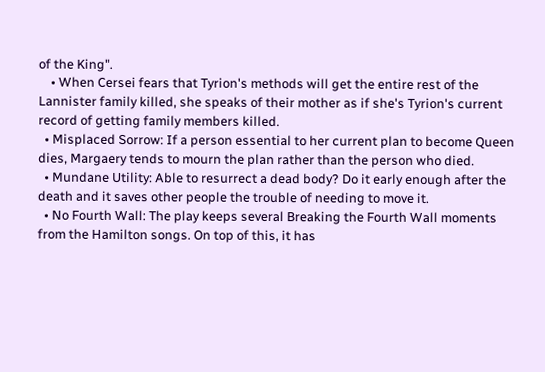of the King".
    • When Cersei fears that Tyrion's methods will get the entire rest of the Lannister family killed, she speaks of their mother as if she's Tyrion's current record of getting family members killed.
  • Misplaced Sorrow: If a person essential to her current plan to become Queen dies, Margaery tends to mourn the plan rather than the person who died.
  • Mundane Utility: Able to resurrect a dead body? Do it early enough after the death and it saves other people the trouble of needing to move it.
  • No Fourth Wall: The play keeps several Breaking the Fourth Wall moments from the Hamilton songs. On top of this, it has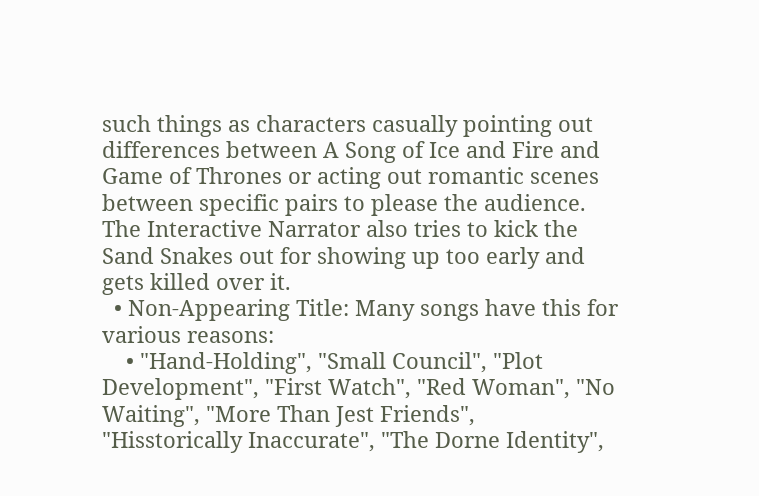such things as characters casually pointing out differences between A Song of Ice and Fire and Game of Thrones or acting out romantic scenes between specific pairs to please the audience. The Interactive Narrator also tries to kick the Sand Snakes out for showing up too early and gets killed over it.
  • Non-Appearing Title: Many songs have this for various reasons:
    • "Hand-Holding", "Small Council", "Plot Development", "First Watch", "Red Woman", "No Waiting", "More Than Jest Friends", "Hisstorically Inaccurate", "The Dorne Identity",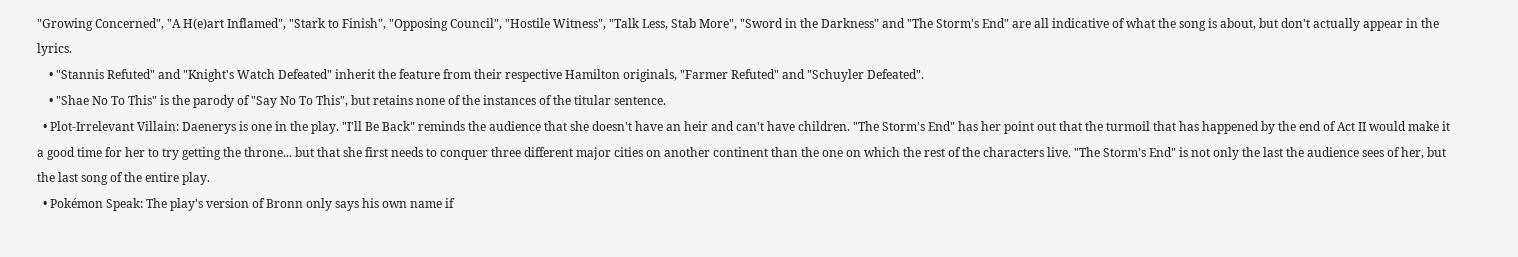"Growing Concerned", "A H(e)art Inflamed", "Stark to Finish", "Opposing Council", "Hostile Witness", "Talk Less, Stab More", "Sword in the Darkness" and "The Storm's End" are all indicative of what the song is about, but don't actually appear in the lyrics.
    • "Stannis Refuted" and "Knight's Watch Defeated" inherit the feature from their respective Hamilton originals, "Farmer Refuted" and "Schuyler Defeated".
    • "Shae No To This" is the parody of "Say No To This", but retains none of the instances of the titular sentence.
  • Plot-Irrelevant Villain: Daenerys is one in the play. "I'll Be Back" reminds the audience that she doesn't have an heir and can't have children. "The Storm's End" has her point out that the turmoil that has happened by the end of Act II would make it a good time for her to try getting the throne... but that she first needs to conquer three different major cities on another continent than the one on which the rest of the characters live. "The Storm's End" is not only the last the audience sees of her, but the last song of the entire play.
  • Pokémon Speak: The play's version of Bronn only says his own name if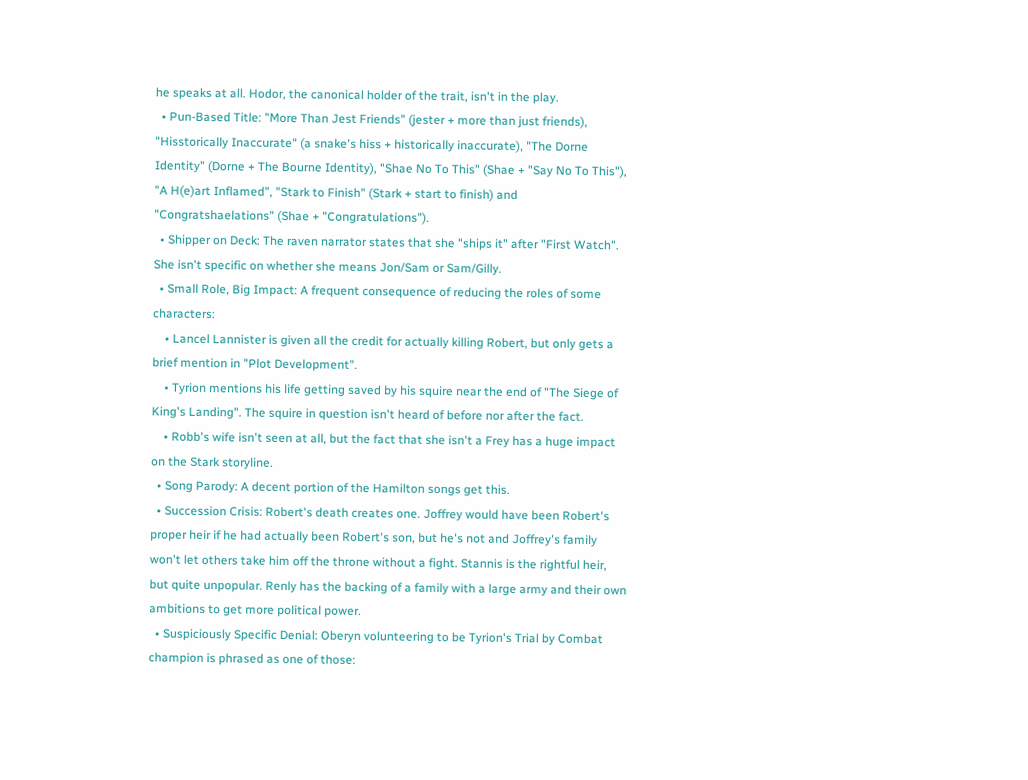he speaks at all. Hodor, the canonical holder of the trait, isn't in the play.
  • Pun-Based Title: "More Than Jest Friends" (jester + more than just friends), "Hisstorically Inaccurate" (a snake's hiss + historically inaccurate), "The Dorne Identity" (Dorne + The Bourne Identity), "Shae No To This" (Shae + "Say No To This"), "A H(e)art Inflamed", "Stark to Finish" (Stark + start to finish) and "Congratshaelations" (Shae + "Congratulations").
  • Shipper on Deck: The raven narrator states that she "ships it" after "First Watch". She isn't specific on whether she means Jon/Sam or Sam/Gilly.
  • Small Role, Big Impact: A frequent consequence of reducing the roles of some characters:
    • Lancel Lannister is given all the credit for actually killing Robert, but only gets a brief mention in "Plot Development".
    • Tyrion mentions his life getting saved by his squire near the end of "The Siege of King's Landing". The squire in question isn't heard of before nor after the fact.
    • Robb's wife isn't seen at all, but the fact that she isn't a Frey has a huge impact on the Stark storyline.
  • Song Parody: A decent portion of the Hamilton songs get this.
  • Succession Crisis: Robert's death creates one. Joffrey would have been Robert's proper heir if he had actually been Robert's son, but he's not and Joffrey's family won't let others take him off the throne without a fight. Stannis is the rightful heir, but quite unpopular. Renly has the backing of a family with a large army and their own ambitions to get more political power.
  • Suspiciously Specific Denial: Oberyn volunteering to be Tyrion's Trial by Combat champion is phrased as one of those: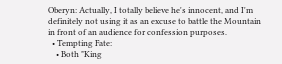Oberyn: Actually, I totally believe he's innocent, and I'm definitely not using it as an excuse to battle the Mountain in front of an audience for confession purposes.
  • Tempting Fate:
    • Both "King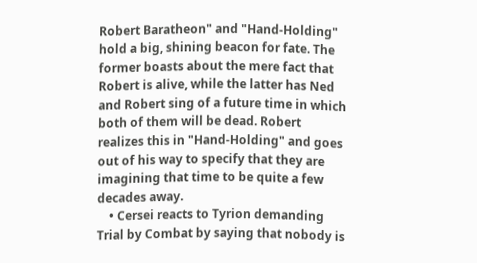Robert Baratheon" and "Hand-Holding" hold a big, shining beacon for fate. The former boasts about the mere fact that Robert is alive, while the latter has Ned and Robert sing of a future time in which both of them will be dead. Robert realizes this in "Hand-Holding" and goes out of his way to specify that they are imagining that time to be quite a few decades away.
    • Cersei reacts to Tyrion demanding Trial by Combat by saying that nobody is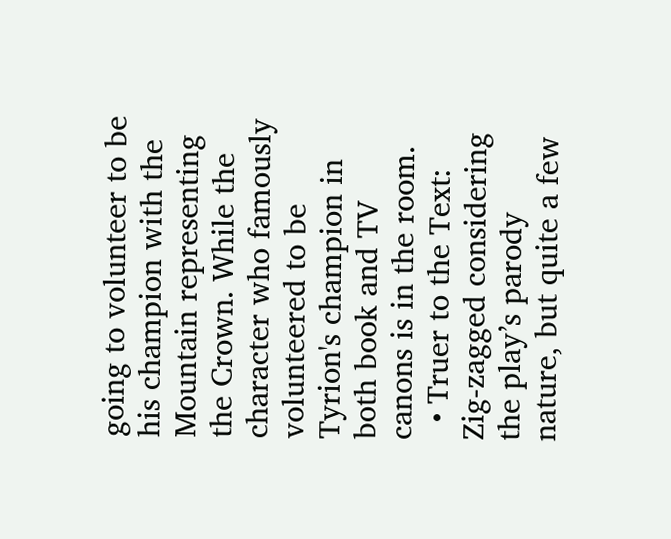going to volunteer to be his champion with the Mountain representing the Crown. While the character who famously volunteered to be Tyrion's champion in both book and TV canons is in the room.
  • Truer to the Text: Zig-zagged considering the play’s parody nature, but quite a few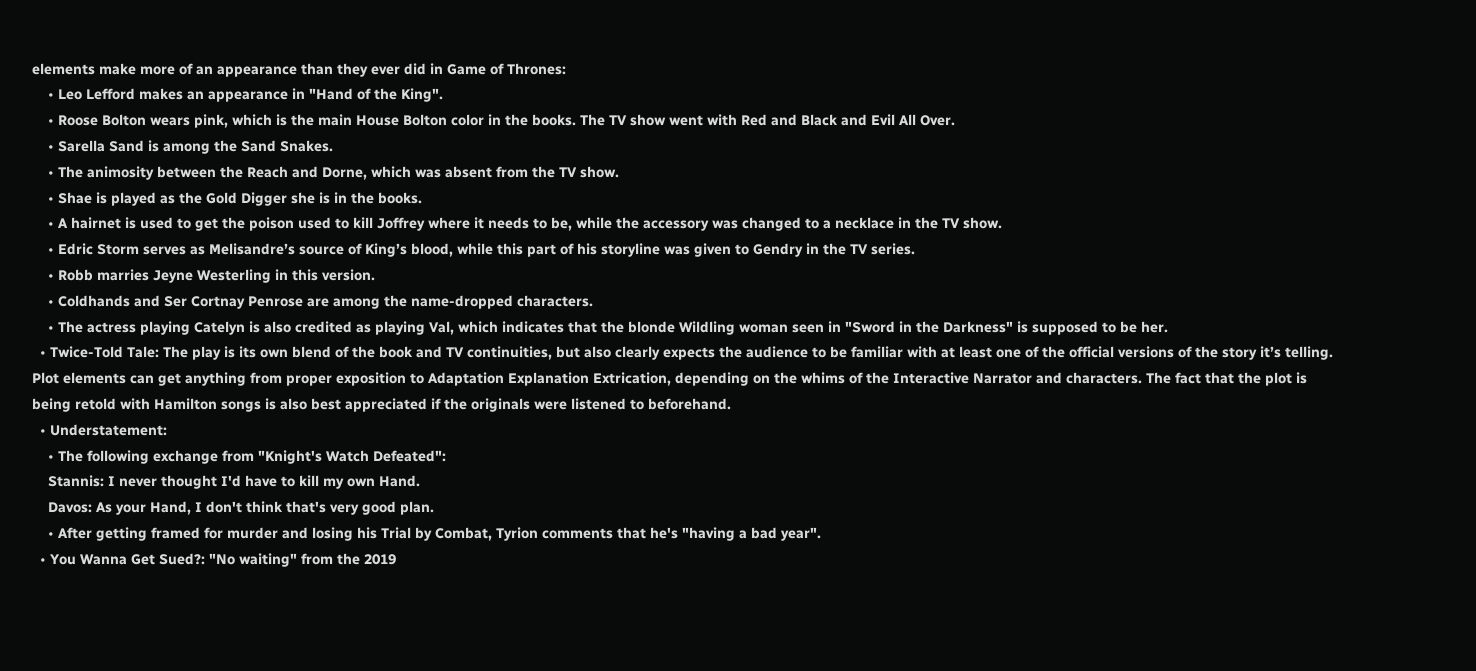elements make more of an appearance than they ever did in Game of Thrones:
    • Leo Lefford makes an appearance in "Hand of the King".
    • Roose Bolton wears pink, which is the main House Bolton color in the books. The TV show went with Red and Black and Evil All Over.
    • Sarella Sand is among the Sand Snakes.
    • The animosity between the Reach and Dorne, which was absent from the TV show.
    • Shae is played as the Gold Digger she is in the books.
    • A hairnet is used to get the poison used to kill Joffrey where it needs to be, while the accessory was changed to a necklace in the TV show.
    • Edric Storm serves as Melisandre’s source of King’s blood, while this part of his storyline was given to Gendry in the TV series.
    • Robb marries Jeyne Westerling in this version.
    • Coldhands and Ser Cortnay Penrose are among the name-dropped characters.
    • The actress playing Catelyn is also credited as playing Val, which indicates that the blonde Wildling woman seen in "Sword in the Darkness" is supposed to be her.
  • Twice-Told Tale: The play is its own blend of the book and TV continuities, but also clearly expects the audience to be familiar with at least one of the official versions of the story it’s telling. Plot elements can get anything from proper exposition to Adaptation Explanation Extrication, depending on the whims of the Interactive Narrator and characters. The fact that the plot is being retold with Hamilton songs is also best appreciated if the originals were listened to beforehand.
  • Understatement:
    • The following exchange from "Knight's Watch Defeated":
    Stannis: I never thought I'd have to kill my own Hand.
    Davos: As your Hand, I don't think that's very good plan.
    • After getting framed for murder and losing his Trial by Combat, Tyrion comments that he's "having a bad year".
  • You Wanna Get Sued?: "No waiting" from the 2019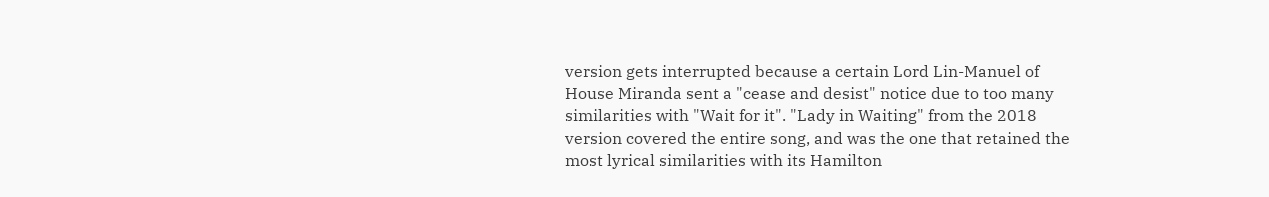version gets interrupted because a certain Lord Lin-Manuel of House Miranda sent a "cease and desist" notice due to too many similarities with "Wait for it". "Lady in Waiting" from the 2018 version covered the entire song, and was the one that retained the most lyrical similarities with its Hamilton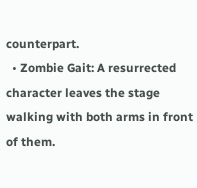counterpart.
  • Zombie Gait: A resurrected character leaves the stage walking with both arms in front of them.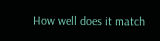How well does it match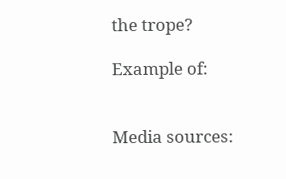the trope?

Example of:


Media sources: